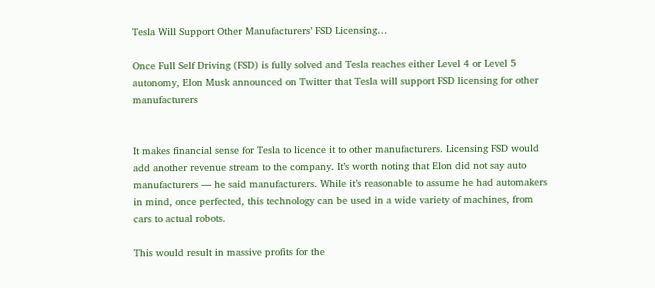Tesla Will Support Other Manufacturers’ FSD Licensing…

Once Full Self Driving (FSD) is fully solved and Tesla reaches either Level 4 or Level 5 autonomy, Elon Musk announced on Twitter that Tesla will support FSD licensing for other manufacturers


It makes financial sense for Tesla to licence it to other manufacturers. Licensing FSD would add another revenue stream to the company. It’s worth noting that Elon did not say auto manufacturers — he said manufacturers. While it’s reasonable to assume he had automakers in mind, once perfected, this technology can be used in a wide variety of machines, from cars to actual robots.

This would result in massive profits for the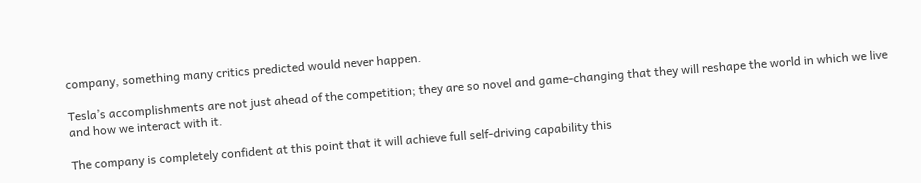company, something many critics predicted would never happen.

Tesla’s accomplishments are not just ahead of the competition; they are so novel and game-changing that they will reshape the world in which we live and how we interact with it.

The company is completely confident at this point that it will achieve full self-driving capability this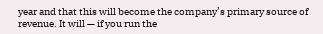year and that this will become the company’s primary source of revenue. It will — if you run the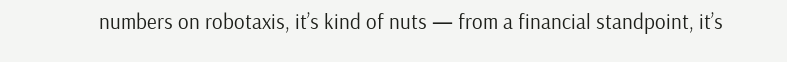numbers on robotaxis, it’s kind of nuts — from a financial standpoint, it’s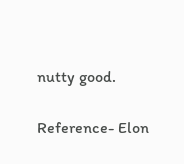nutty good.

Reference- Elon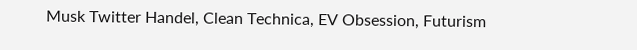Musk Twitter Handel, Clean Technica, EV Obsession, Futurism